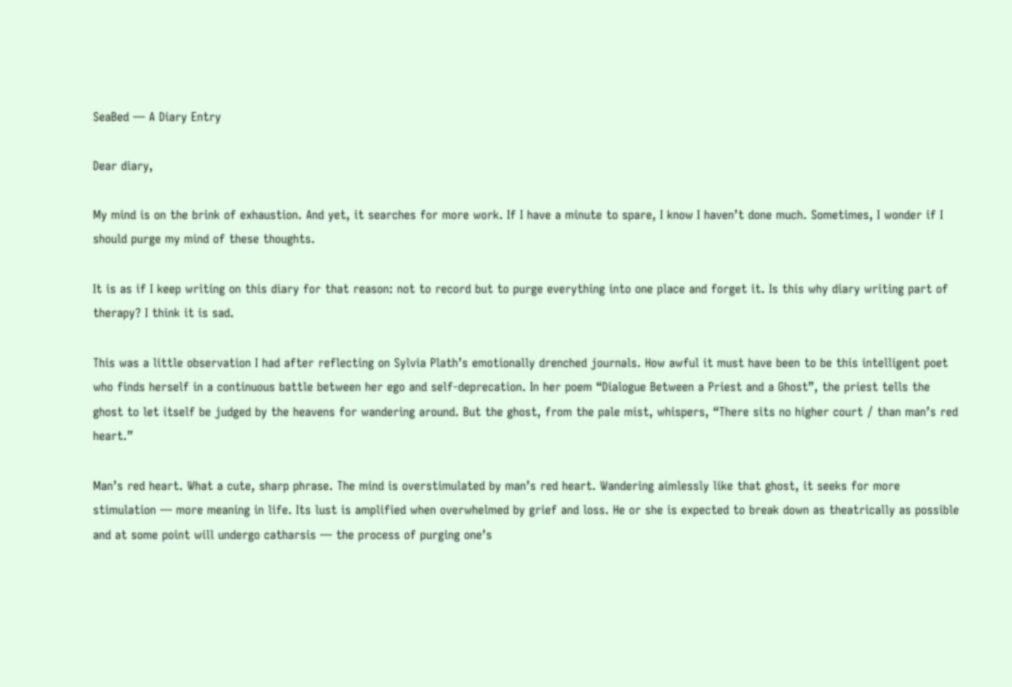SeaBed — A Diary Entry

Dear diary,

My mind is on the brink of exhaustion. And yet, it searches for more work. If I have a minute to spare, I know I haven’t done much. Sometimes, I wonder if I should purge my mind of these thoughts.

It is as if I keep writing on this diary for that reason: not to record but to purge everything into one place and forget it. Is this why diary writing part of therapy? I think it is sad.

This was a little observation I had after reflecting on Sylvia Plath’s emotionally drenched journals. How awful it must have been to be this intelligent poet who finds herself in a continuous battle between her ego and self-deprecation. In her poem “Dialogue Between a Priest and a Ghost”, the priest tells the ghost to let itself be judged by the heavens for wandering around. But the ghost, from the pale mist, whispers, “There sits no higher court / than man’s red heart.”

Man’s red heart. What a cute, sharp phrase. The mind is overstimulated by man’s red heart. Wandering aimlessly like that ghost, it seeks for more stimulation — more meaning in life. Its lust is amplified when overwhelmed by grief and loss. He or she is expected to break down as theatrically as possible and at some point will undergo catharsis — the process of purging one’s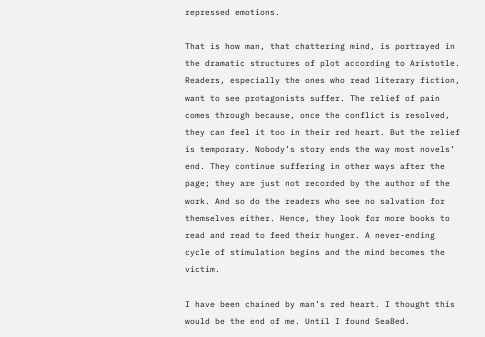repressed emotions.

That is how man, that chattering mind, is portrayed in the dramatic structures of plot according to Aristotle. Readers, especially the ones who read literary fiction, want to see protagonists suffer. The relief of pain comes through because, once the conflict is resolved, they can feel it too in their red heart. But the relief is temporary. Nobody’s story ends the way most novels’ end. They continue suffering in other ways after the page; they are just not recorded by the author of the work. And so do the readers who see no salvation for themselves either. Hence, they look for more books to read and read to feed their hunger. A never-ending cycle of stimulation begins and the mind becomes the victim.

I have been chained by man’s red heart. I thought this would be the end of me. Until I found SeaBed.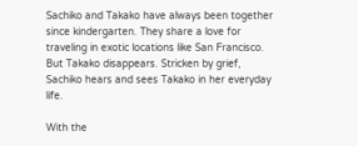Sachiko and Takako have always been together since kindergarten. They share a love for traveling in exotic locations like San Francisco. But Takako disappears. Stricken by grief, Sachiko hears and sees Takako in her everyday life.

With the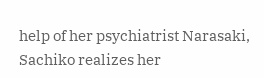help of her psychiatrist Narasaki, Sachiko realizes her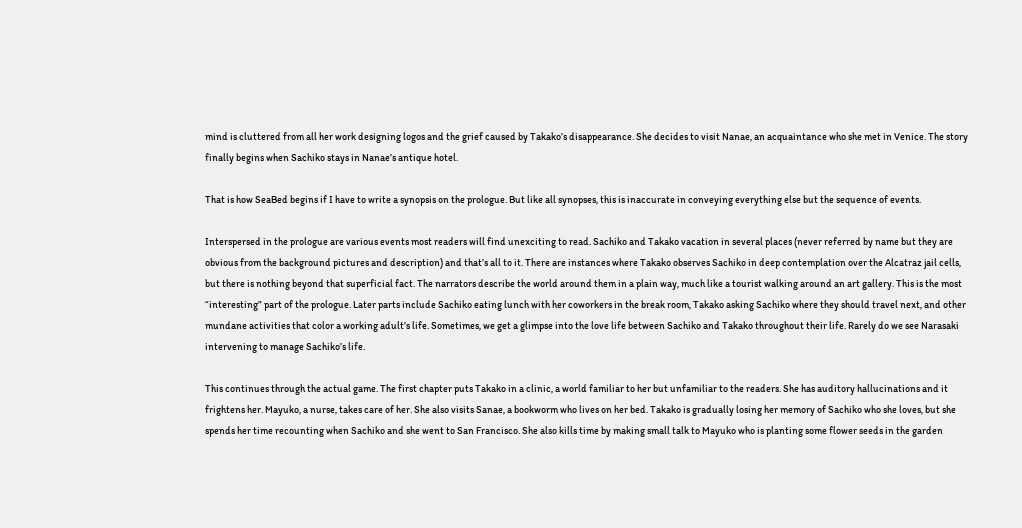mind is cluttered from all her work designing logos and the grief caused by Takako’s disappearance. She decides to visit Nanae, an acquaintance who she met in Venice. The story finally begins when Sachiko stays in Nanae’s antique hotel.

That is how SeaBed begins if I have to write a synopsis on the prologue. But like all synopses, this is inaccurate in conveying everything else but the sequence of events.

Interspersed in the prologue are various events most readers will find unexciting to read. Sachiko and Takako vacation in several places (never referred by name but they are obvious from the background pictures and description) and that’s all to it. There are instances where Takako observes Sachiko in deep contemplation over the Alcatraz jail cells, but there is nothing beyond that superficial fact. The narrators describe the world around them in a plain way, much like a tourist walking around an art gallery. This is the most “interesting” part of the prologue. Later parts include Sachiko eating lunch with her coworkers in the break room, Takako asking Sachiko where they should travel next, and other mundane activities that color a working adult’s life. Sometimes, we get a glimpse into the love life between Sachiko and Takako throughout their life. Rarely do we see Narasaki intervening to manage Sachiko’s life.

This continues through the actual game. The first chapter puts Takako in a clinic, a world familiar to her but unfamiliar to the readers. She has auditory hallucinations and it frightens her. Mayuko, a nurse, takes care of her. She also visits Sanae, a bookworm who lives on her bed. Takako is gradually losing her memory of Sachiko who she loves, but she spends her time recounting when Sachiko and she went to San Francisco. She also kills time by making small talk to Mayuko who is planting some flower seeds in the garden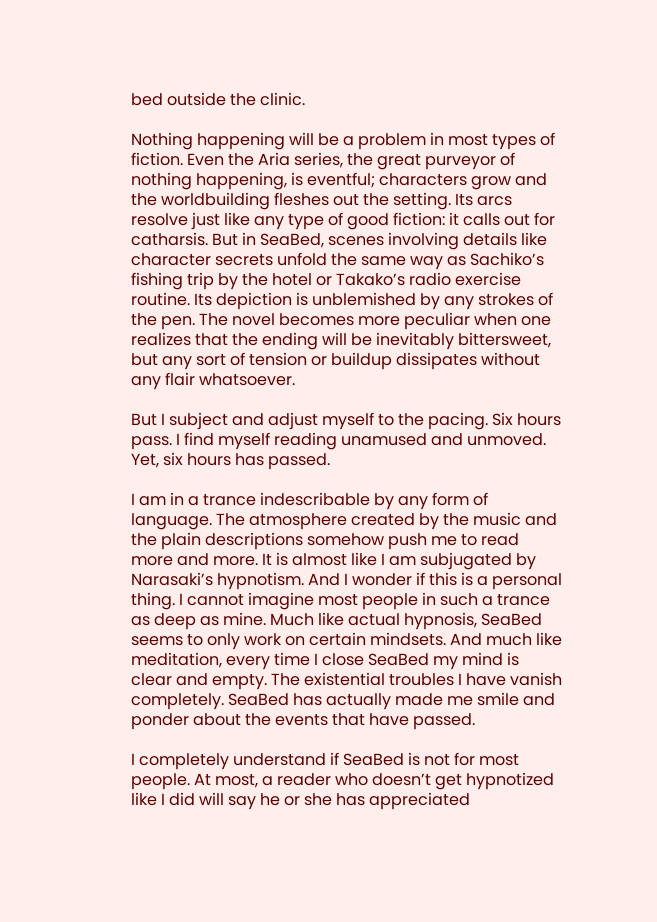bed outside the clinic.

Nothing happening will be a problem in most types of fiction. Even the Aria series, the great purveyor of nothing happening, is eventful; characters grow and the worldbuilding fleshes out the setting. Its arcs resolve just like any type of good fiction: it calls out for catharsis. But in SeaBed, scenes involving details like character secrets unfold the same way as Sachiko’s fishing trip by the hotel or Takako’s radio exercise routine. Its depiction is unblemished by any strokes of the pen. The novel becomes more peculiar when one realizes that the ending will be inevitably bittersweet, but any sort of tension or buildup dissipates without any flair whatsoever.

But I subject and adjust myself to the pacing. Six hours pass. I find myself reading unamused and unmoved. Yet, six hours has passed.

I am in a trance indescribable by any form of language. The atmosphere created by the music and the plain descriptions somehow push me to read more and more. It is almost like I am subjugated by Narasaki’s hypnotism. And I wonder if this is a personal thing. I cannot imagine most people in such a trance as deep as mine. Much like actual hypnosis, SeaBed seems to only work on certain mindsets. And much like meditation, every time I close SeaBed my mind is clear and empty. The existential troubles I have vanish completely. SeaBed has actually made me smile and ponder about the events that have passed.

I completely understand if SeaBed is not for most people. At most, a reader who doesn’t get hypnotized like I did will say he or she has appreciated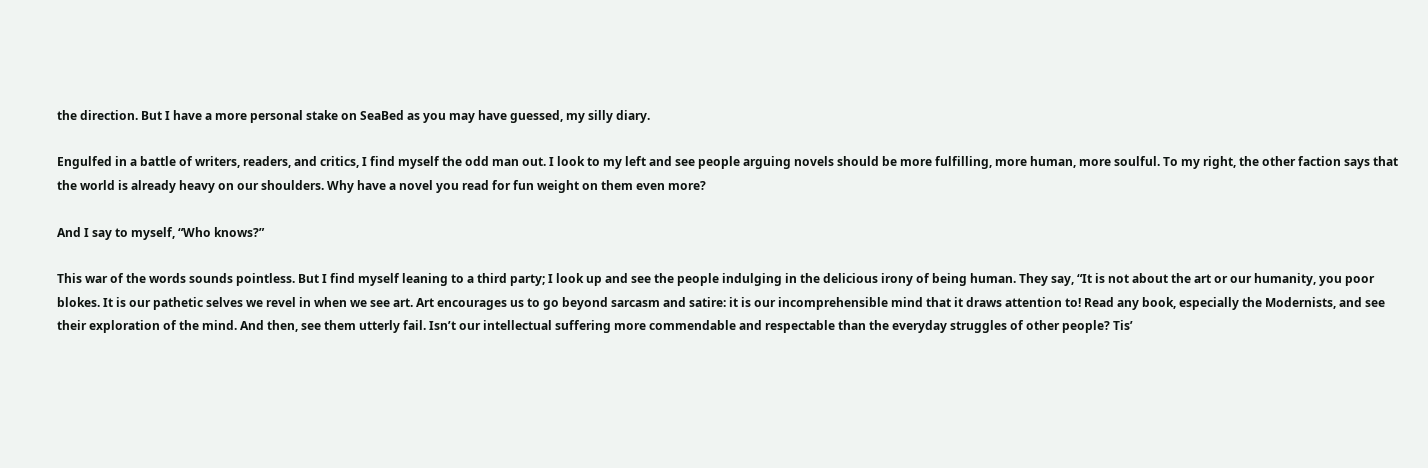the direction. But I have a more personal stake on SeaBed as you may have guessed, my silly diary.

Engulfed in a battle of writers, readers, and critics, I find myself the odd man out. I look to my left and see people arguing novels should be more fulfilling, more human, more soulful. To my right, the other faction says that the world is already heavy on our shoulders. Why have a novel you read for fun weight on them even more?

And I say to myself, “Who knows?”

This war of the words sounds pointless. But I find myself leaning to a third party; I look up and see the people indulging in the delicious irony of being human. They say, “It is not about the art or our humanity, you poor blokes. It is our pathetic selves we revel in when we see art. Art encourages us to go beyond sarcasm and satire: it is our incomprehensible mind that it draws attention to! Read any book, especially the Modernists, and see their exploration of the mind. And then, see them utterly fail. Isn’t our intellectual suffering more commendable and respectable than the everyday struggles of other people? Tis’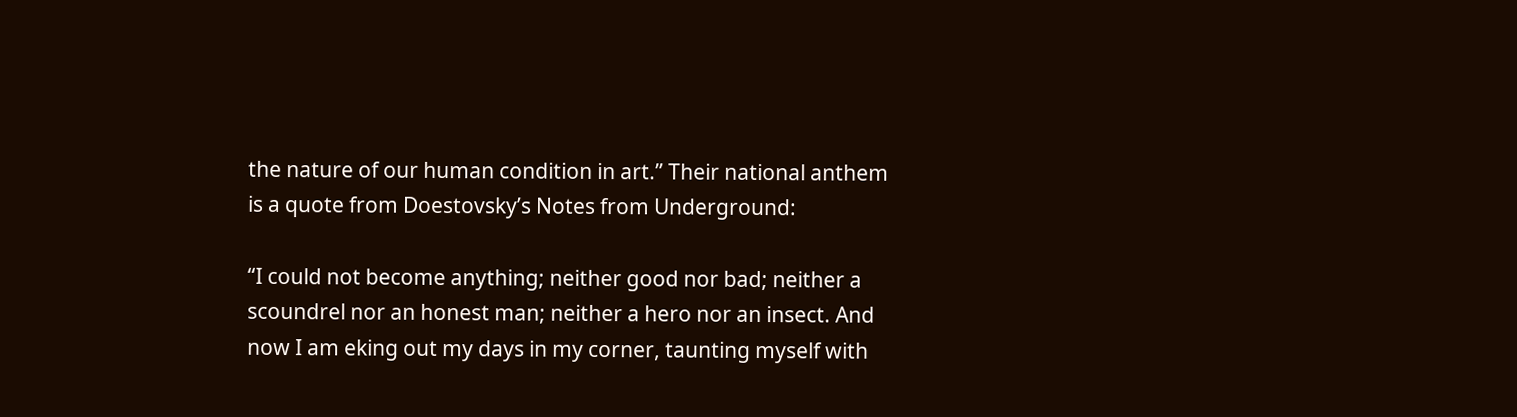the nature of our human condition in art.” Their national anthem is a quote from Doestovsky’s Notes from Underground:

“I could not become anything; neither good nor bad; neither a scoundrel nor an honest man; neither a hero nor an insect. And now I am eking out my days in my corner, taunting myself with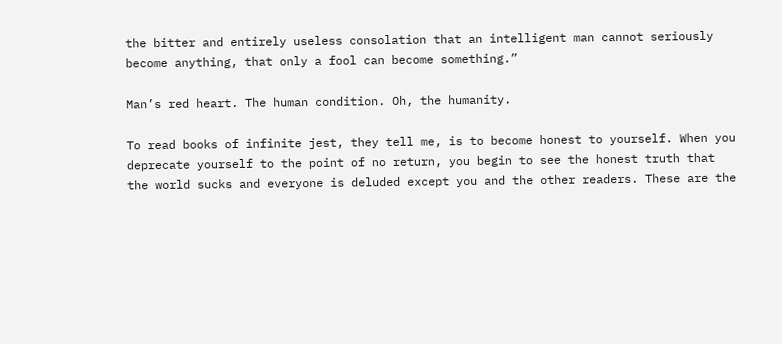the bitter and entirely useless consolation that an intelligent man cannot seriously become anything, that only a fool can become something.”

Man’s red heart. The human condition. Oh, the humanity.

To read books of infinite jest, they tell me, is to become honest to yourself. When you deprecate yourself to the point of no return, you begin to see the honest truth that the world sucks and everyone is deluded except you and the other readers. These are the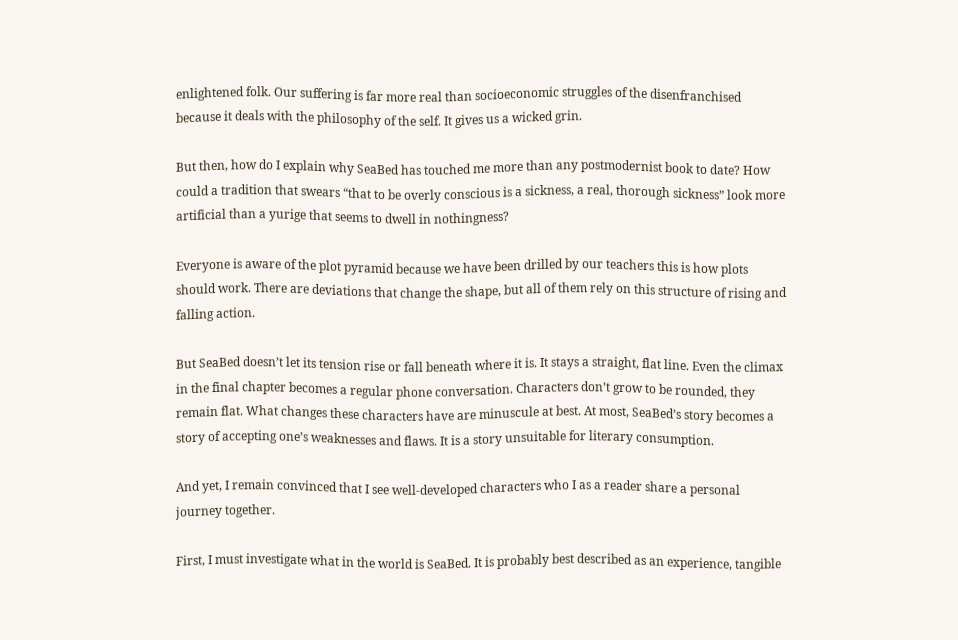enlightened folk. Our suffering is far more real than socioeconomic struggles of the disenfranchised because it deals with the philosophy of the self. It gives us a wicked grin.

But then, how do I explain why SeaBed has touched me more than any postmodernist book to date? How could a tradition that swears “that to be overly conscious is a sickness, a real, thorough sickness” look more artificial than a yurige that seems to dwell in nothingness?

Everyone is aware of the plot pyramid because we have been drilled by our teachers this is how plots should work. There are deviations that change the shape, but all of them rely on this structure of rising and falling action.

But SeaBed doesn’t let its tension rise or fall beneath where it is. It stays a straight, flat line. Even the climax in the final chapter becomes a regular phone conversation. Characters don’t grow to be rounded, they remain flat. What changes these characters have are minuscule at best. At most, SeaBed’s story becomes a story of accepting one’s weaknesses and flaws. It is a story unsuitable for literary consumption.

And yet, I remain convinced that I see well-developed characters who I as a reader share a personal journey together.

First, I must investigate what in the world is SeaBed. It is probably best described as an experience, tangible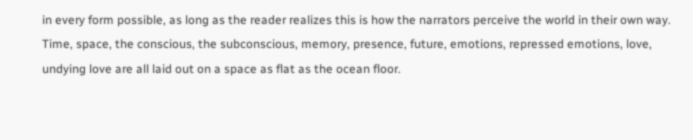in every form possible, as long as the reader realizes this is how the narrators perceive the world in their own way. Time, space, the conscious, the subconscious, memory, presence, future, emotions, repressed emotions, love, undying love are all laid out on a space as flat as the ocean floor.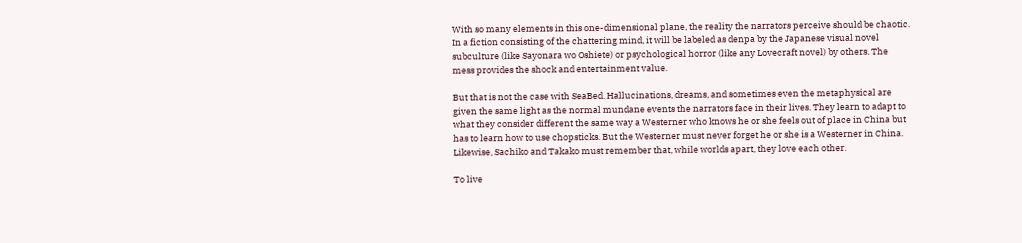With so many elements in this one-dimensional plane, the reality the narrators perceive should be chaotic. In a fiction consisting of the chattering mind, it will be labeled as denpa by the Japanese visual novel subculture (like Sayonara wo Oshiete) or psychological horror (like any Lovecraft novel) by others. The mess provides the shock and entertainment value.

But that is not the case with SeaBed. Hallucinations, dreams, and sometimes even the metaphysical are given the same light as the normal mundane events the narrators face in their lives. They learn to adapt to what they consider different the same way a Westerner who knows he or she feels out of place in China but has to learn how to use chopsticks. But the Westerner must never forget he or she is a Westerner in China. Likewise, Sachiko and Takako must remember that, while worlds apart, they love each other.

To live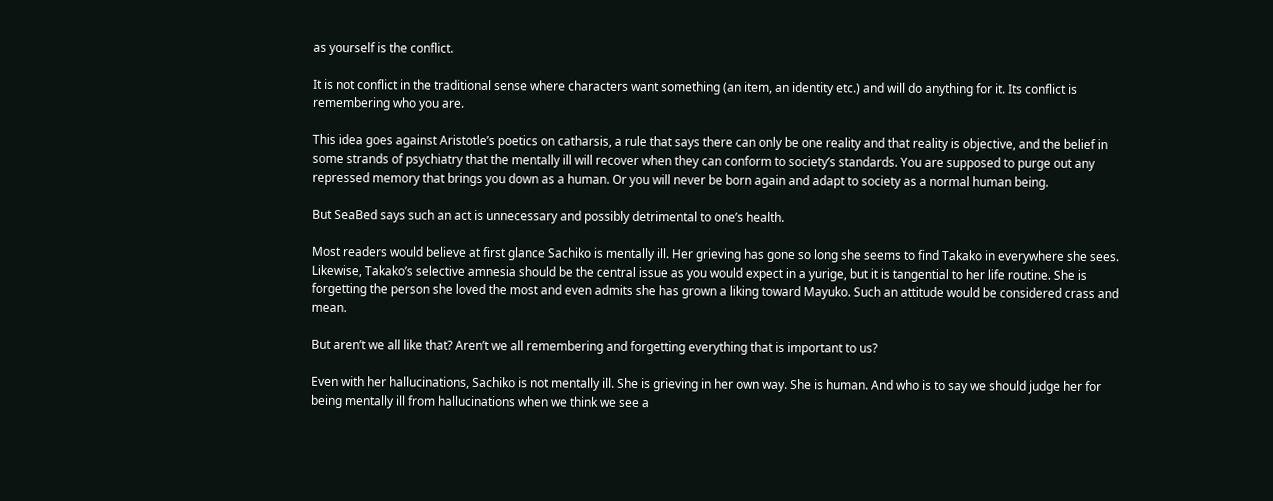as yourself is the conflict.

It is not conflict in the traditional sense where characters want something (an item, an identity etc.) and will do anything for it. Its conflict is remembering who you are.

This idea goes against Aristotle’s poetics on catharsis, a rule that says there can only be one reality and that reality is objective, and the belief in some strands of psychiatry that the mentally ill will recover when they can conform to society’s standards. You are supposed to purge out any repressed memory that brings you down as a human. Or you will never be born again and adapt to society as a normal human being.

But SeaBed says such an act is unnecessary and possibly detrimental to one’s health.

Most readers would believe at first glance Sachiko is mentally ill. Her grieving has gone so long she seems to find Takako in everywhere she sees. Likewise, Takako’s selective amnesia should be the central issue as you would expect in a yurige, but it is tangential to her life routine. She is forgetting the person she loved the most and even admits she has grown a liking toward Mayuko. Such an attitude would be considered crass and mean.

But aren’t we all like that? Aren’t we all remembering and forgetting everything that is important to us?

Even with her hallucinations, Sachiko is not mentally ill. She is grieving in her own way. She is human. And who is to say we should judge her for being mentally ill from hallucinations when we think we see a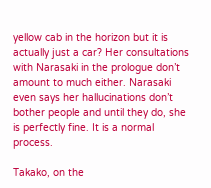yellow cab in the horizon but it is actually just a car? Her consultations with Narasaki in the prologue don’t amount to much either. Narasaki even says her hallucinations don’t bother people and until they do, she is perfectly fine. It is a normal process.

Takako, on the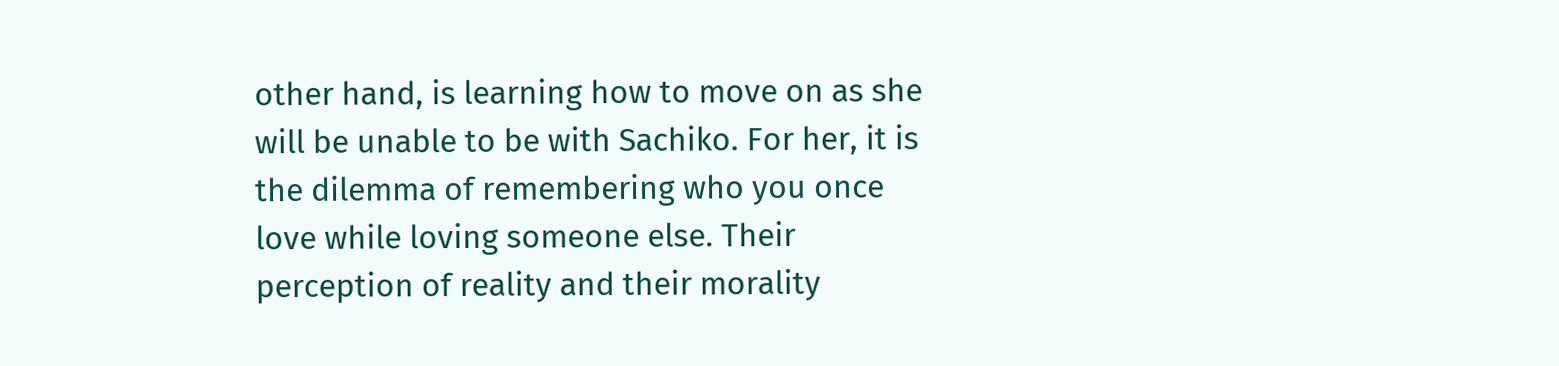other hand, is learning how to move on as she will be unable to be with Sachiko. For her, it is the dilemma of remembering who you once love while loving someone else. Their perception of reality and their morality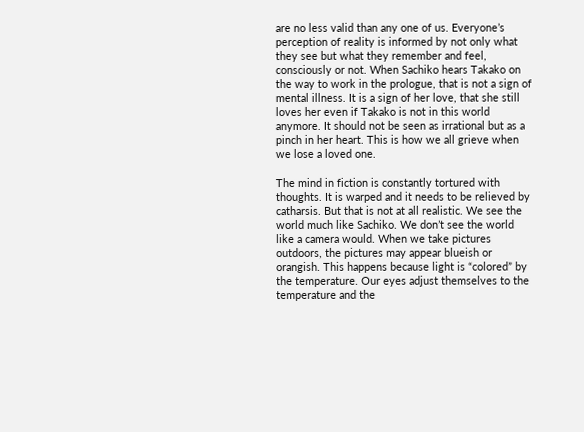are no less valid than any one of us. Everyone’s perception of reality is informed by not only what they see but what they remember and feel, consciously or not. When Sachiko hears Takako on the way to work in the prologue, that is not a sign of mental illness. It is a sign of her love, that she still loves her even if Takako is not in this world anymore. It should not be seen as irrational but as a pinch in her heart. This is how we all grieve when we lose a loved one.

The mind in fiction is constantly tortured with thoughts. It is warped and it needs to be relieved by catharsis. But that is not at all realistic. We see the world much like Sachiko. We don’t see the world like a camera would. When we take pictures outdoors, the pictures may appear blueish or orangish. This happens because light is “colored” by the temperature. Our eyes adjust themselves to the temperature and the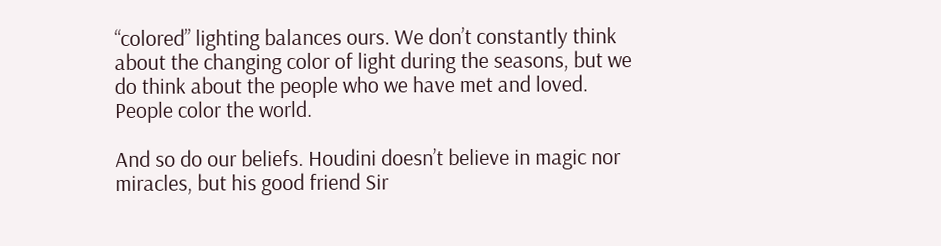“colored” lighting balances ours. We don’t constantly think about the changing color of light during the seasons, but we do think about the people who we have met and loved. People color the world.

And so do our beliefs. Houdini doesn’t believe in magic nor miracles, but his good friend Sir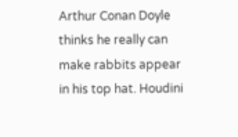Arthur Conan Doyle thinks he really can make rabbits appear in his top hat. Houdini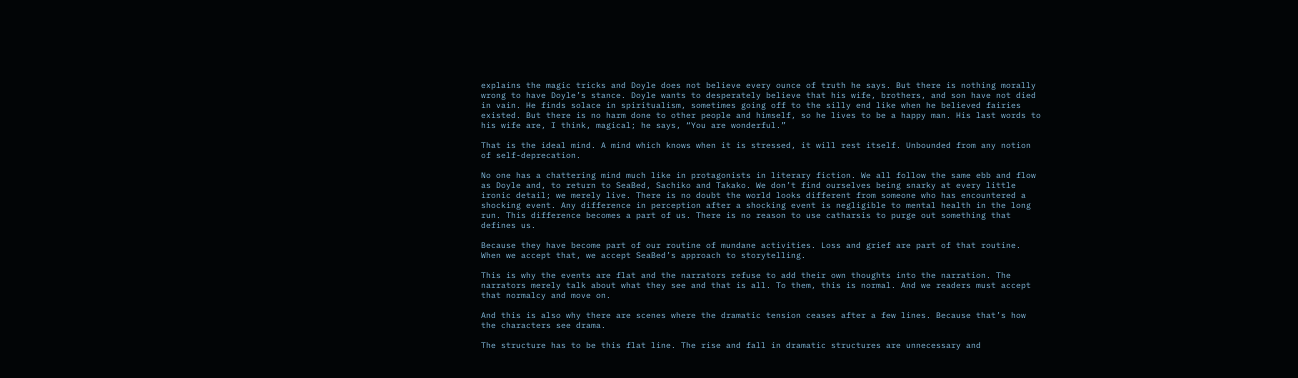explains the magic tricks and Doyle does not believe every ounce of truth he says. But there is nothing morally wrong to have Doyle’s stance. Doyle wants to desperately believe that his wife, brothers, and son have not died in vain. He finds solace in spiritualism, sometimes going off to the silly end like when he believed fairies existed. But there is no harm done to other people and himself, so he lives to be a happy man. His last words to his wife are, I think, magical; he says, “You are wonderful.”

That is the ideal mind. A mind which knows when it is stressed, it will rest itself. Unbounded from any notion of self-deprecation.

No one has a chattering mind much like in protagonists in literary fiction. We all follow the same ebb and flow as Doyle and, to return to SeaBed, Sachiko and Takako. We don’t find ourselves being snarky at every little ironic detail; we merely live. There is no doubt the world looks different from someone who has encountered a shocking event. Any difference in perception after a shocking event is negligible to mental health in the long run. This difference becomes a part of us. There is no reason to use catharsis to purge out something that defines us.

Because they have become part of our routine of mundane activities. Loss and grief are part of that routine. When we accept that, we accept SeaBed’s approach to storytelling.

This is why the events are flat and the narrators refuse to add their own thoughts into the narration. The narrators merely talk about what they see and that is all. To them, this is normal. And we readers must accept that normalcy and move on.

And this is also why there are scenes where the dramatic tension ceases after a few lines. Because that’s how the characters see drama.

The structure has to be this flat line. The rise and fall in dramatic structures are unnecessary and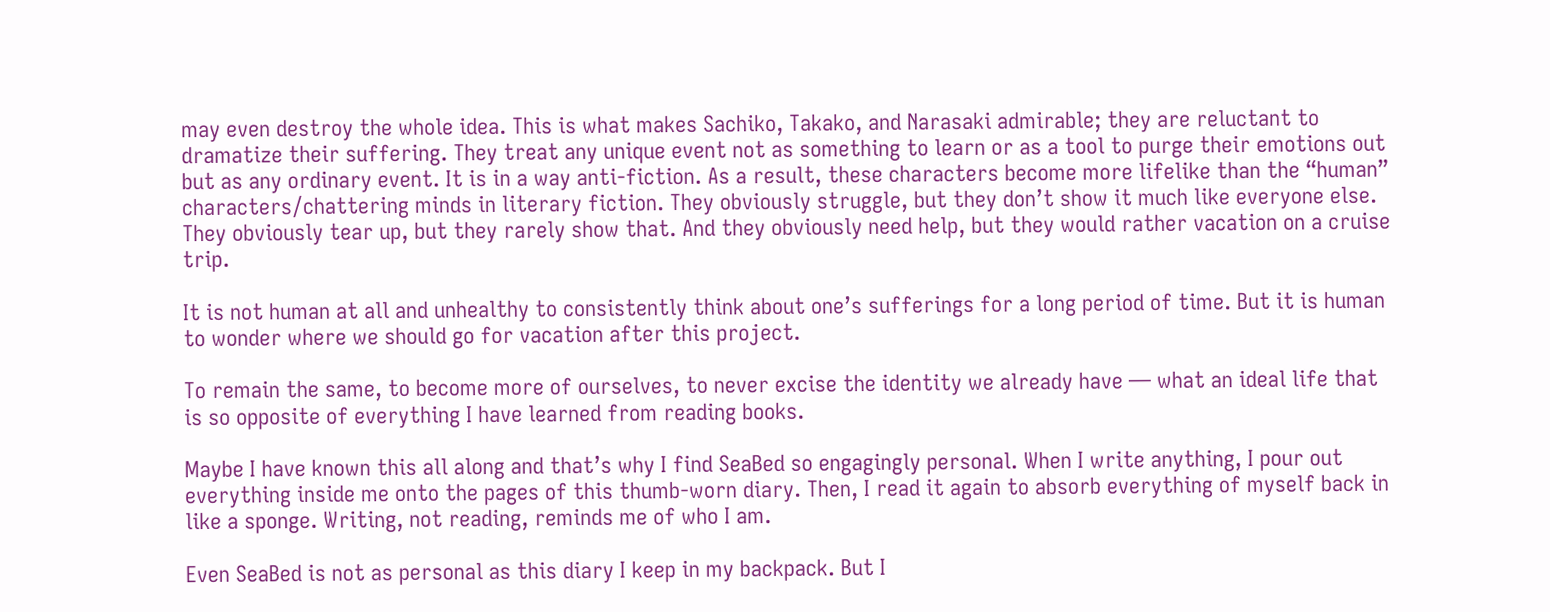may even destroy the whole idea. This is what makes Sachiko, Takako, and Narasaki admirable; they are reluctant to dramatize their suffering. They treat any unique event not as something to learn or as a tool to purge their emotions out but as any ordinary event. It is in a way anti-fiction. As a result, these characters become more lifelike than the “human” characters/chattering minds in literary fiction. They obviously struggle, but they don’t show it much like everyone else. They obviously tear up, but they rarely show that. And they obviously need help, but they would rather vacation on a cruise trip.

It is not human at all and unhealthy to consistently think about one’s sufferings for a long period of time. But it is human to wonder where we should go for vacation after this project.

To remain the same, to become more of ourselves, to never excise the identity we already have — what an ideal life that is so opposite of everything I have learned from reading books.

Maybe I have known this all along and that’s why I find SeaBed so engagingly personal. When I write anything, I pour out everything inside me onto the pages of this thumb-worn diary. Then, I read it again to absorb everything of myself back in like a sponge. Writing, not reading, reminds me of who I am.

Even SeaBed is not as personal as this diary I keep in my backpack. But I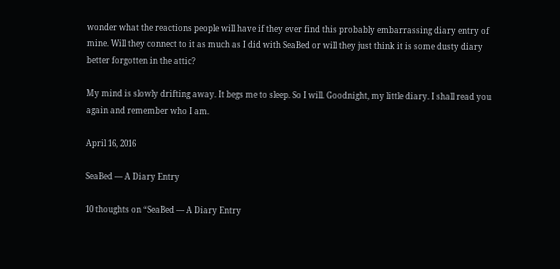wonder what the reactions people will have if they ever find this probably embarrassing diary entry of mine. Will they connect to it as much as I did with SeaBed or will they just think it is some dusty diary better forgotten in the attic?

My mind is slowly drifting away. It begs me to sleep. So I will. Goodnight, my little diary. I shall read you again and remember who I am.

April 16, 2016

SeaBed — A Diary Entry

10 thoughts on “SeaBed — A Diary Entry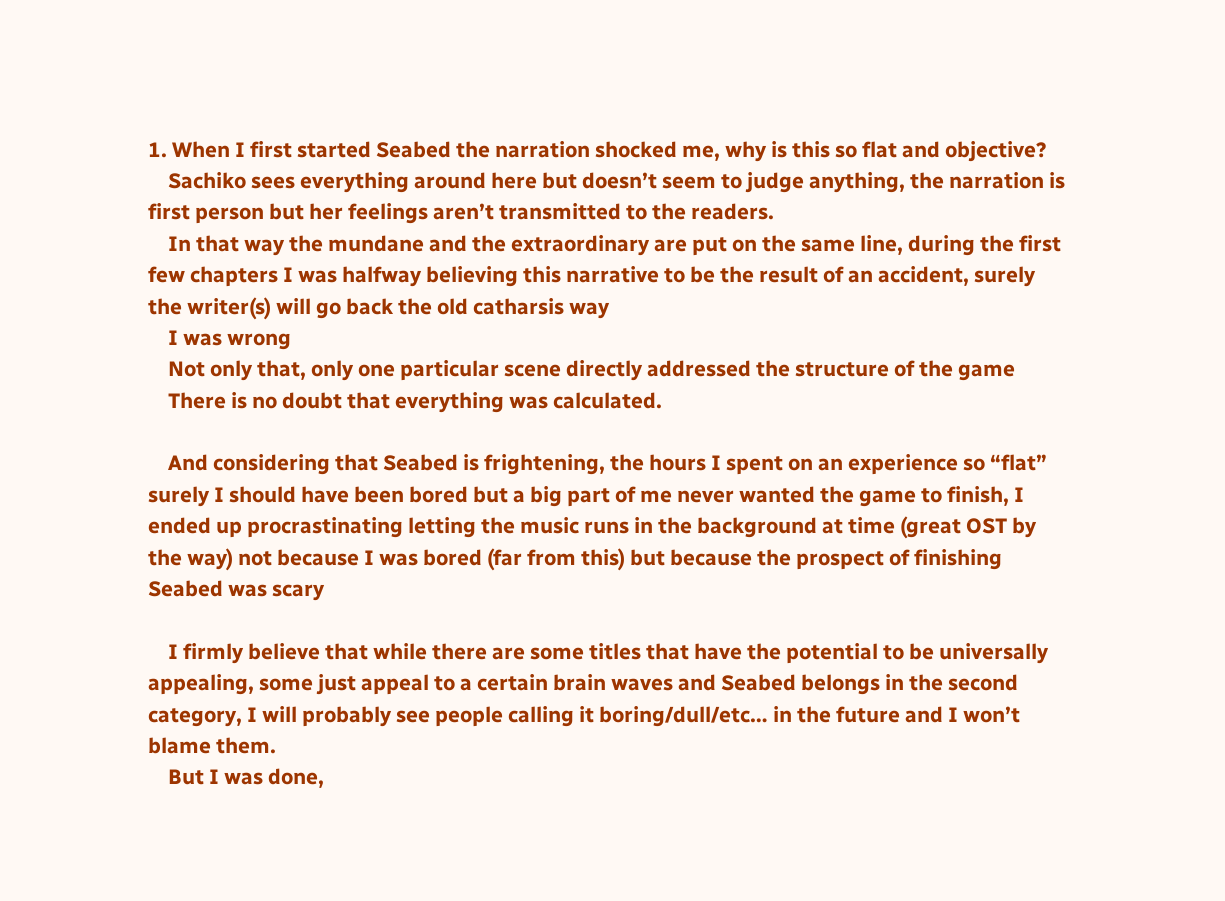1. When I first started Seabed the narration shocked me, why is this so flat and objective?
    Sachiko sees everything around here but doesn’t seem to judge anything, the narration is first person but her feelings aren’t transmitted to the readers.
    In that way the mundane and the extraordinary are put on the same line, during the first few chapters I was halfway believing this narrative to be the result of an accident, surely the writer(s) will go back the old catharsis way
    I was wrong
    Not only that, only one particular scene directly addressed the structure of the game
    There is no doubt that everything was calculated.

    And considering that Seabed is frightening, the hours I spent on an experience so “flat” surely I should have been bored but a big part of me never wanted the game to finish, I ended up procrastinating letting the music runs in the background at time (great OST by the way) not because I was bored (far from this) but because the prospect of finishing Seabed was scary

    I firmly believe that while there are some titles that have the potential to be universally appealing, some just appeal to a certain brain waves and Seabed belongs in the second category, I will probably see people calling it boring/dull/etc… in the future and I won’t blame them.
    But I was done,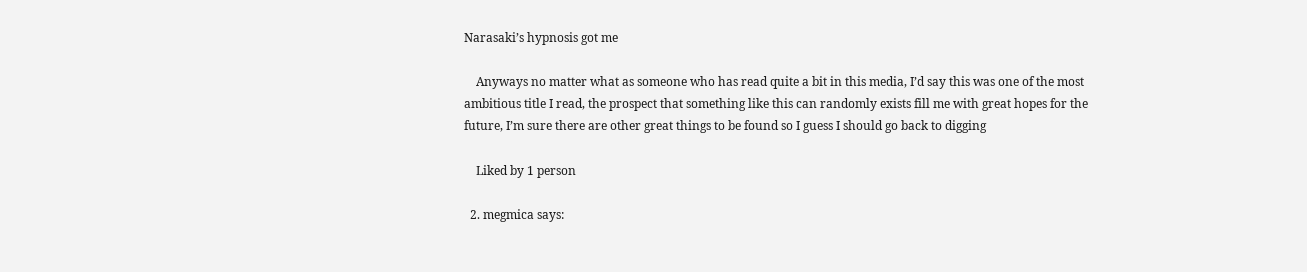Narasaki’s hypnosis got me

    Anyways no matter what as someone who has read quite a bit in this media, I’d say this was one of the most ambitious title I read, the prospect that something like this can randomly exists fill me with great hopes for the future, I’m sure there are other great things to be found so I guess I should go back to digging

    Liked by 1 person

  2. megmica says: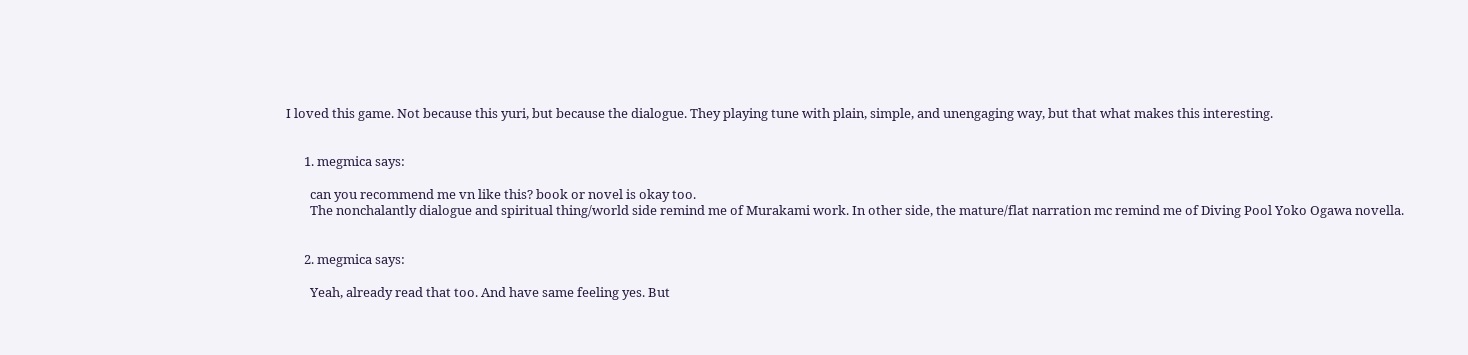I loved this game. Not because this yuri, but because the dialogue. They playing tune with plain, simple, and unengaging way, but that what makes this interesting.


      1. megmica says:

        can you recommend me vn like this? book or novel is okay too.
        The nonchalantly dialogue and spiritual thing/world side remind me of Murakami work. In other side, the mature/flat narration mc remind me of Diving Pool Yoko Ogawa novella.


      2. megmica says:

        Yeah, already read that too. And have same feeling yes. But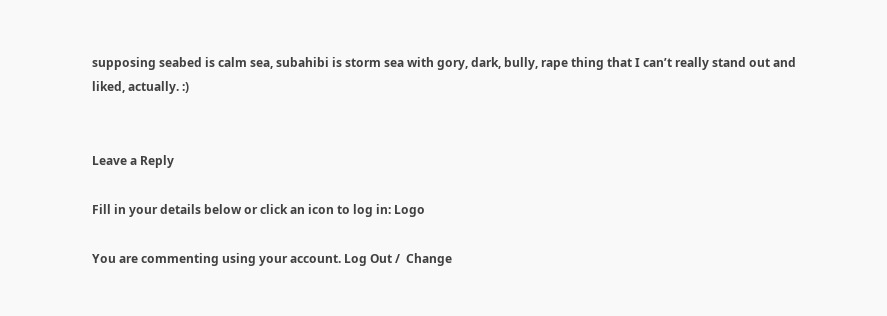supposing seabed is calm sea, subahibi is storm sea with gory, dark, bully, rape thing that I can’t really stand out and liked, actually. :)


Leave a Reply

Fill in your details below or click an icon to log in: Logo

You are commenting using your account. Log Out /  Change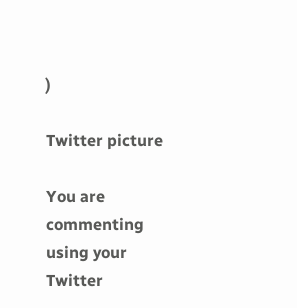)

Twitter picture

You are commenting using your Twitter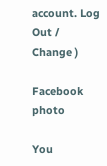account. Log Out /  Change )

Facebook photo

You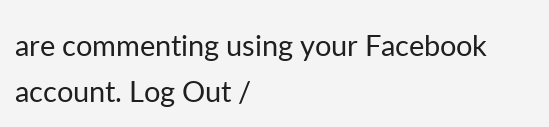are commenting using your Facebook account. Log Out /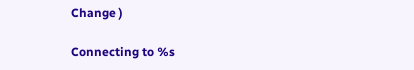Change )

Connecting to %s